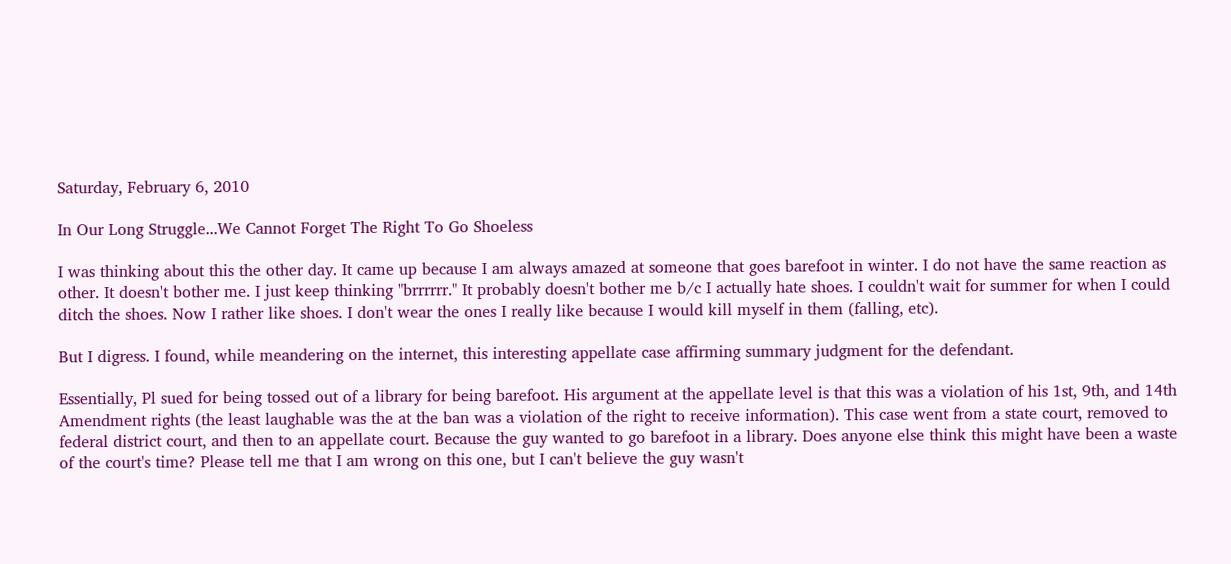Saturday, February 6, 2010

In Our Long Struggle...We Cannot Forget The Right To Go Shoeless

I was thinking about this the other day. It came up because I am always amazed at someone that goes barefoot in winter. I do not have the same reaction as other. It doesn't bother me. I just keep thinking "brrrrrr." It probably doesn't bother me b/c I actually hate shoes. I couldn't wait for summer for when I could ditch the shoes. Now I rather like shoes. I don't wear the ones I really like because I would kill myself in them (falling, etc).

But I digress. I found, while meandering on the internet, this interesting appellate case affirming summary judgment for the defendant.

Essentially, Pl sued for being tossed out of a library for being barefoot. His argument at the appellate level is that this was a violation of his 1st, 9th, and 14th Amendment rights (the least laughable was the at the ban was a violation of the right to receive information). This case went from a state court, removed to federal district court, and then to an appellate court. Because the guy wanted to go barefoot in a library. Does anyone else think this might have been a waste of the court's time? Please tell me that I am wrong on this one, but I can't believe the guy wasn't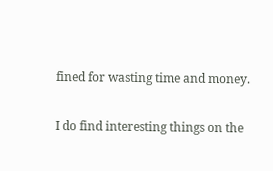fined for wasting time and money.

I do find interesting things on the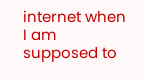internet when I am supposed to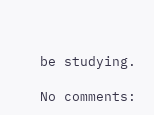be studying.

No comments: